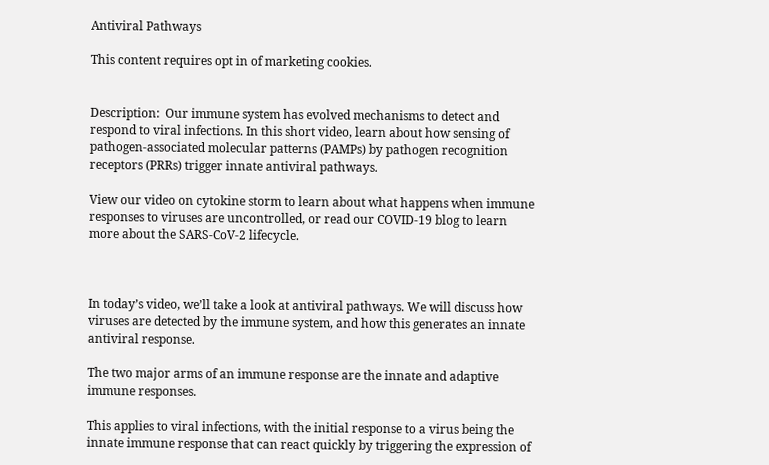Antiviral Pathways

This content requires opt in of marketing cookies.


Description:  Our immune system has evolved mechanisms to detect and respond to viral infections. In this short video, learn about how sensing of pathogen-associated molecular patterns (PAMPs) by pathogen recognition receptors (PRRs) trigger innate antiviral pathways.

View our video on cytokine storm to learn about what happens when immune responses to viruses are uncontrolled, or read our COVID-19 blog to learn more about the SARS-CoV-2 lifecycle.



In today’s video, we’ll take a look at antiviral pathways. We will discuss how viruses are detected by the immune system, and how this generates an innate antiviral response.

The two major arms of an immune response are the innate and adaptive immune responses.

This applies to viral infections, with the initial response to a virus being the innate immune response that can react quickly by triggering the expression of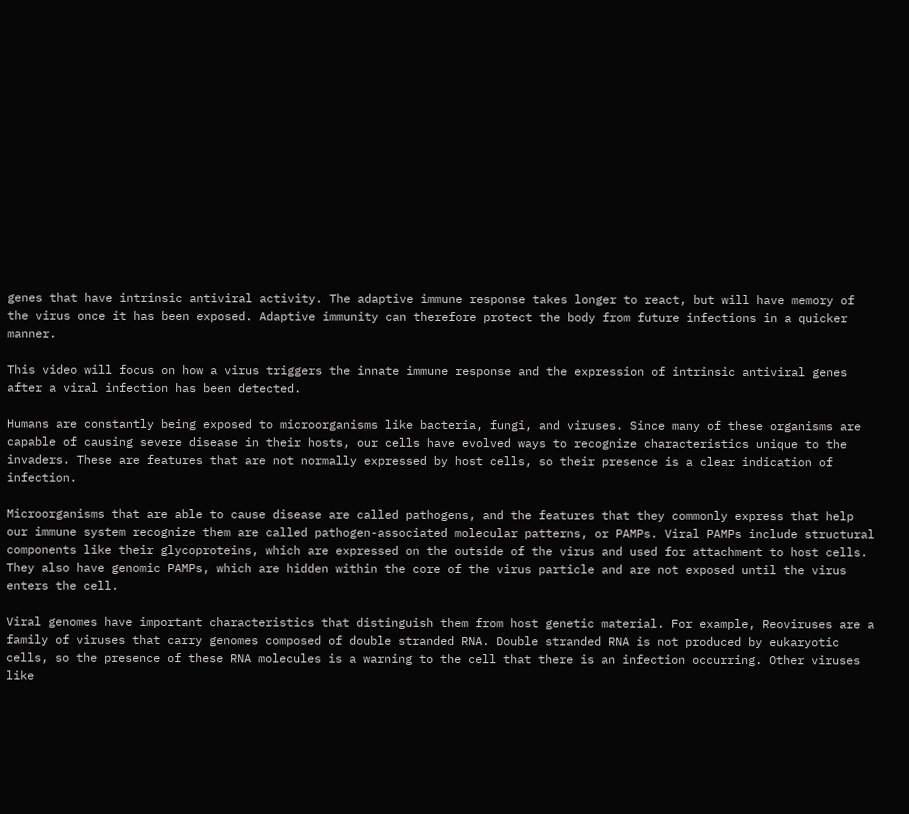genes that have intrinsic antiviral activity. The adaptive immune response takes longer to react, but will have memory of the virus once it has been exposed. Adaptive immunity can therefore protect the body from future infections in a quicker manner.

This video will focus on how a virus triggers the innate immune response and the expression of intrinsic antiviral genes after a viral infection has been detected.

Humans are constantly being exposed to microorganisms like bacteria, fungi, and viruses. Since many of these organisms are capable of causing severe disease in their hosts, our cells have evolved ways to recognize characteristics unique to the invaders. These are features that are not normally expressed by host cells, so their presence is a clear indication of infection.

Microorganisms that are able to cause disease are called pathogens, and the features that they commonly express that help our immune system recognize them are called pathogen-associated molecular patterns, or PAMPs. Viral PAMPs include structural components like their glycoproteins, which are expressed on the outside of the virus and used for attachment to host cells. They also have genomic PAMPs, which are hidden within the core of the virus particle and are not exposed until the virus enters the cell.

Viral genomes have important characteristics that distinguish them from host genetic material. For example, Reoviruses are a family of viruses that carry genomes composed of double stranded RNA. Double stranded RNA is not produced by eukaryotic cells, so the presence of these RNA molecules is a warning to the cell that there is an infection occurring. Other viruses like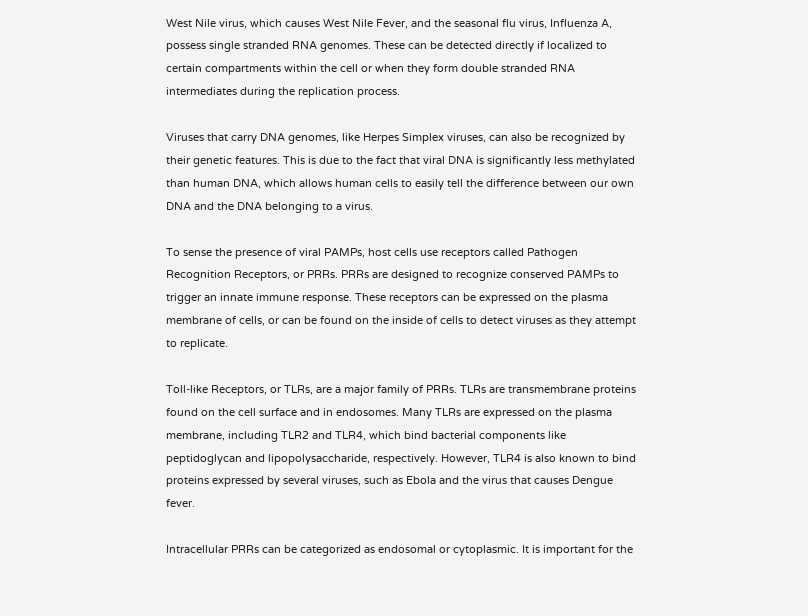West Nile virus, which causes West Nile Fever, and the seasonal flu virus, Influenza A, possess single stranded RNA genomes. These can be detected directly if localized to certain compartments within the cell or when they form double stranded RNA intermediates during the replication process.

Viruses that carry DNA genomes, like Herpes Simplex viruses, can also be recognized by their genetic features. This is due to the fact that viral DNA is significantly less methylated than human DNA, which allows human cells to easily tell the difference between our own DNA and the DNA belonging to a virus.

To sense the presence of viral PAMPs, host cells use receptors called Pathogen Recognition Receptors, or PRRs. PRRs are designed to recognize conserved PAMPs to trigger an innate immune response. These receptors can be expressed on the plasma membrane of cells, or can be found on the inside of cells to detect viruses as they attempt to replicate.

Toll-like Receptors, or TLRs, are a major family of PRRs. TLRs are transmembrane proteins found on the cell surface and in endosomes. Many TLRs are expressed on the plasma membrane, including TLR2 and TLR4, which bind bacterial components like peptidoglycan and lipopolysaccharide, respectively. However, TLR4 is also known to bind proteins expressed by several viruses, such as Ebola and the virus that causes Dengue fever.

Intracellular PRRs can be categorized as endosomal or cytoplasmic. It is important for the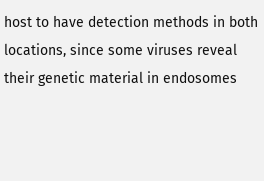host to have detection methods in both locations, since some viruses reveal their genetic material in endosomes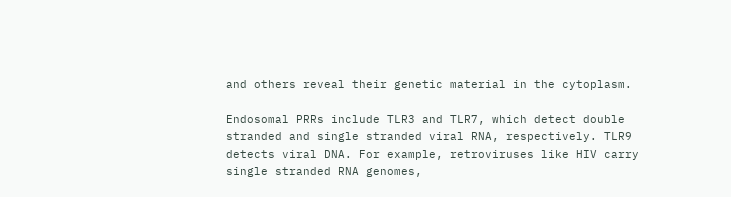and others reveal their genetic material in the cytoplasm.

Endosomal PRRs include TLR3 and TLR7, which detect double stranded and single stranded viral RNA, respectively. TLR9 detects viral DNA. For example, retroviruses like HIV carry single stranded RNA genomes,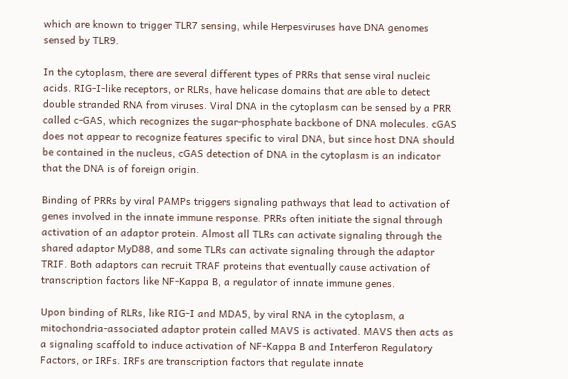which are known to trigger TLR7 sensing, while Herpesviruses have DNA genomes sensed by TLR9.

In the cytoplasm, there are several different types of PRRs that sense viral nucleic acids. RIG-I-like receptors, or RLRs, have helicase domains that are able to detect double stranded RNA from viruses. Viral DNA in the cytoplasm can be sensed by a PRR called c-GAS, which recognizes the sugar-phosphate backbone of DNA molecules. cGAS does not appear to recognize features specific to viral DNA, but since host DNA should be contained in the nucleus, cGAS detection of DNA in the cytoplasm is an indicator that the DNA is of foreign origin.

Binding of PRRs by viral PAMPs triggers signaling pathways that lead to activation of genes involved in the innate immune response. PRRs often initiate the signal through activation of an adaptor protein. Almost all TLRs can activate signaling through the shared adaptor MyD88, and some TLRs can activate signaling through the adaptor TRIF. Both adaptors can recruit TRAF proteins that eventually cause activation of transcription factors like NF-Kappa B, a regulator of innate immune genes.

Upon binding of RLRs, like RIG-I and MDA5, by viral RNA in the cytoplasm, a mitochondria-associated adaptor protein called MAVS is activated. MAVS then acts as a signaling scaffold to induce activation of NF-Kappa B and Interferon Regulatory Factors, or IRFs. IRFs are transcription factors that regulate innate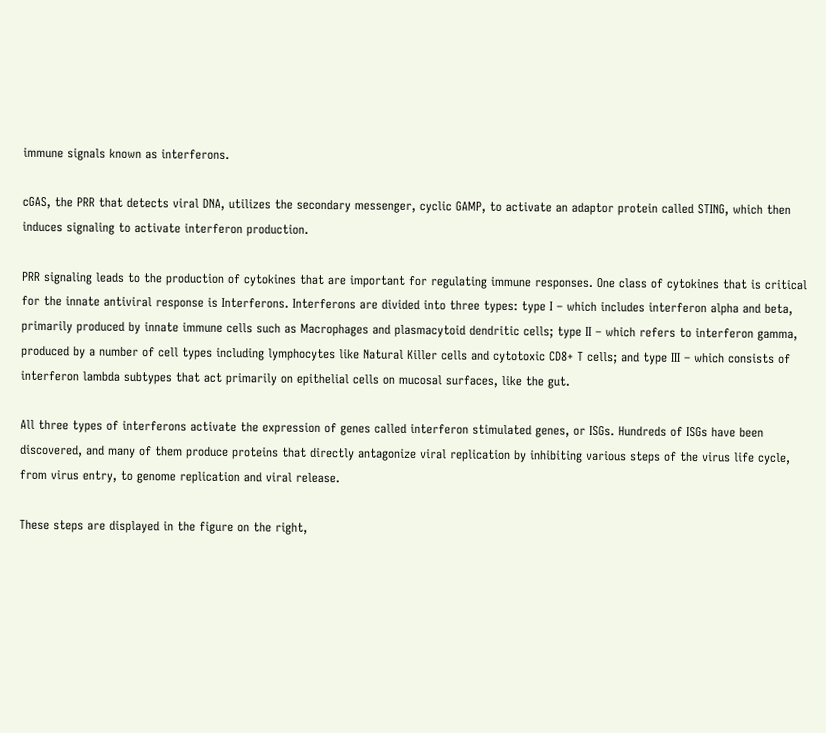immune signals known as interferons.

cGAS, the PRR that detects viral DNA, utilizes the secondary messenger, cyclic GAMP, to activate an adaptor protein called STING, which then induces signaling to activate interferon production.

PRR signaling leads to the production of cytokines that are important for regulating immune responses. One class of cytokines that is critical for the innate antiviral response is Interferons. Interferons are divided into three types: type I – which includes interferon alpha and beta, primarily produced by innate immune cells such as Macrophages and plasmacytoid dendritic cells; type II – which refers to interferon gamma, produced by a number of cell types including lymphocytes like Natural Killer cells and cytotoxic CD8+ T cells; and type III – which consists of interferon lambda subtypes that act primarily on epithelial cells on mucosal surfaces, like the gut.

All three types of interferons activate the expression of genes called interferon stimulated genes, or ISGs. Hundreds of ISGs have been discovered, and many of them produce proteins that directly antagonize viral replication by inhibiting various steps of the virus life cycle, from virus entry, to genome replication and viral release.

These steps are displayed in the figure on the right,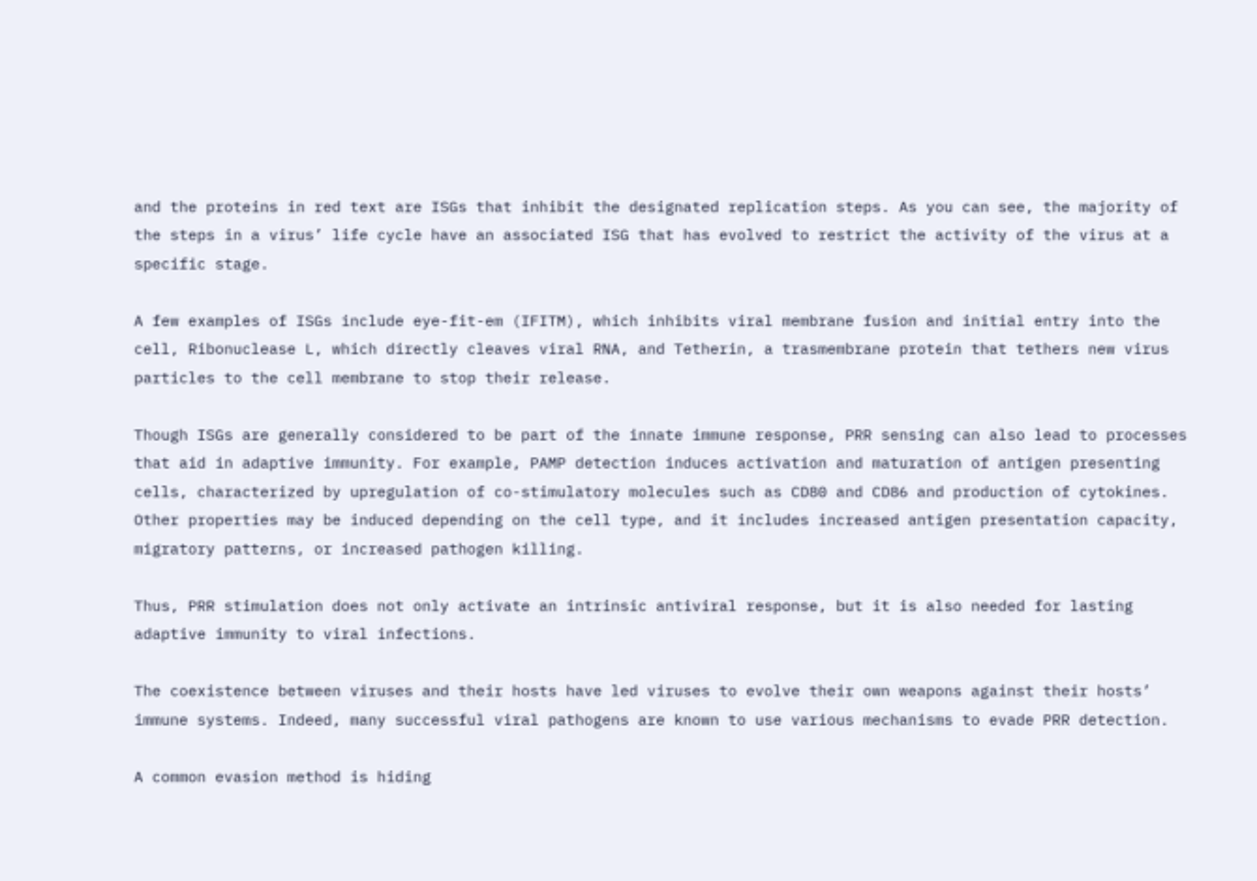and the proteins in red text are ISGs that inhibit the designated replication steps. As you can see, the majority of the steps in a virus’ life cycle have an associated ISG that has evolved to restrict the activity of the virus at a specific stage.

A few examples of ISGs include eye-fit-em (IFITM), which inhibits viral membrane fusion and initial entry into the cell, Ribonuclease L, which directly cleaves viral RNA, and Tetherin, a trasmembrane protein that tethers new virus particles to the cell membrane to stop their release.

Though ISGs are generally considered to be part of the innate immune response, PRR sensing can also lead to processes that aid in adaptive immunity. For example, PAMP detection induces activation and maturation of antigen presenting cells, characterized by upregulation of co-stimulatory molecules such as CD80 and CD86 and production of cytokines. Other properties may be induced depending on the cell type, and it includes increased antigen presentation capacity, migratory patterns, or increased pathogen killing.

Thus, PRR stimulation does not only activate an intrinsic antiviral response, but it is also needed for lasting adaptive immunity to viral infections.

The coexistence between viruses and their hosts have led viruses to evolve their own weapons against their hosts’ immune systems. Indeed, many successful viral pathogens are known to use various mechanisms to evade PRR detection.

A common evasion method is hiding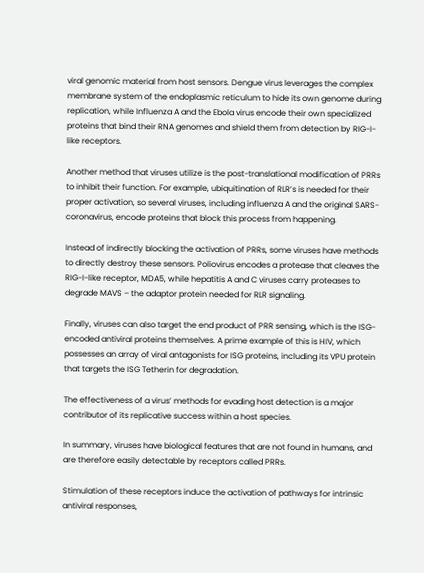viral genomic material from host sensors. Dengue virus leverages the complex membrane system of the endoplasmic reticulum to hide its own genome during replication, while Influenza A and the Ebola virus encode their own specialized proteins that bind their RNA genomes and shield them from detection by RIG-I-like receptors.

Another method that viruses utilize is the post-translational modification of PRRs to inhibit their function. For example, ubiquitination of RLR’s is needed for their proper activation, so several viruses, including influenza A and the original SARS-coronavirus, encode proteins that block this process from happening.

Instead of indirectly blocking the activation of PRRs, some viruses have methods to directly destroy these sensors. Poliovirus encodes a protease that cleaves the RIG-I-like receptor, MDA5, while hepatitis A and C viruses carry proteases to degrade MAVS – the adaptor protein needed for RLR signaling.

Finally, viruses can also target the end product of PRR sensing, which is the ISG-encoded antiviral proteins themselves. A prime example of this is HIV, which possesses an array of viral antagonists for ISG proteins, including its VPU protein that targets the ISG Tetherin for degradation.

The effectiveness of a virus’ methods for evading host detection is a major contributor of its replicative success within a host species.

In summary, viruses have biological features that are not found in humans, and are therefore easily detectable by receptors called PRRs.

Stimulation of these receptors induce the activation of pathways for intrinsic antiviral responses,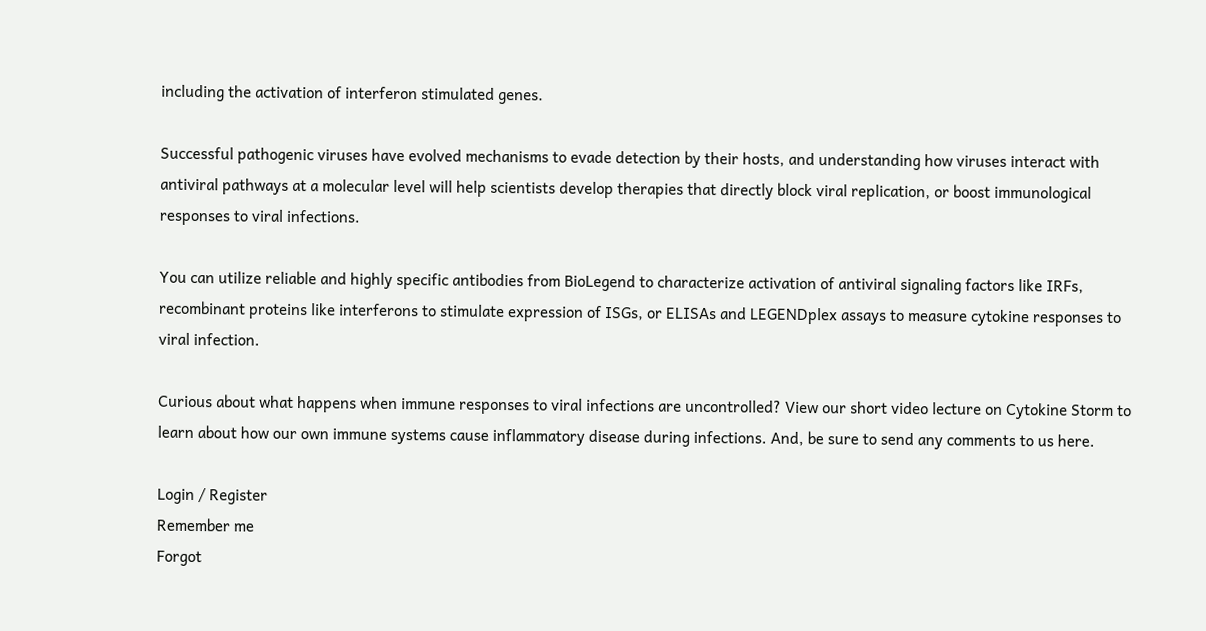including the activation of interferon stimulated genes.

Successful pathogenic viruses have evolved mechanisms to evade detection by their hosts, and understanding how viruses interact with antiviral pathways at a molecular level will help scientists develop therapies that directly block viral replication, or boost immunological responses to viral infections.

You can utilize reliable and highly specific antibodies from BioLegend to characterize activation of antiviral signaling factors like IRFs, recombinant proteins like interferons to stimulate expression of ISGs, or ELISAs and LEGENDplex assays to measure cytokine responses to viral infection.

Curious about what happens when immune responses to viral infections are uncontrolled? View our short video lecture on Cytokine Storm to learn about how our own immune systems cause inflammatory disease during infections. And, be sure to send any comments to us here.

Login / Register
Remember me
Forgot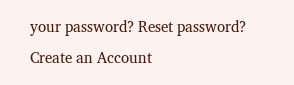your password? Reset password?
Create an Account